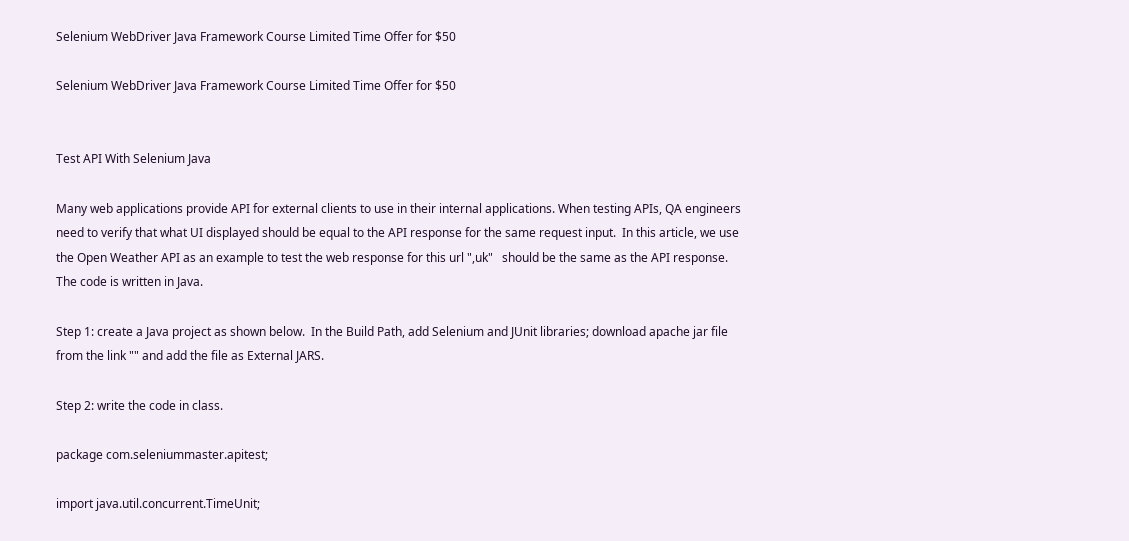Selenium WebDriver Java Framework Course Limited Time Offer for $50

Selenium WebDriver Java Framework Course Limited Time Offer for $50


Test API With Selenium Java

Many web applications provide API for external clients to use in their internal applications. When testing APIs, QA engineers need to verify that what UI displayed should be equal to the API response for the same request input.  In this article, we use the Open Weather API as an example to test the web response for this url ",uk"   should be the same as the API response. The code is written in Java.

Step 1: create a Java project as shown below.  In the Build Path, add Selenium and JUnit libraries; download apache jar file from the link "" and add the file as External JARS.

Step 2: write the code in class.

package com.seleniummaster.apitest;

import java.util.concurrent.TimeUnit;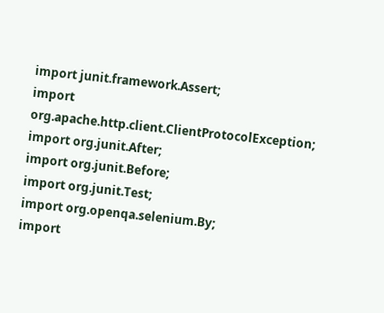import junit.framework.Assert;
import org.apache.http.client.ClientProtocolException;
import org.junit.After;
import org.junit.Before;
import org.junit.Test;
import org.openqa.selenium.By;
import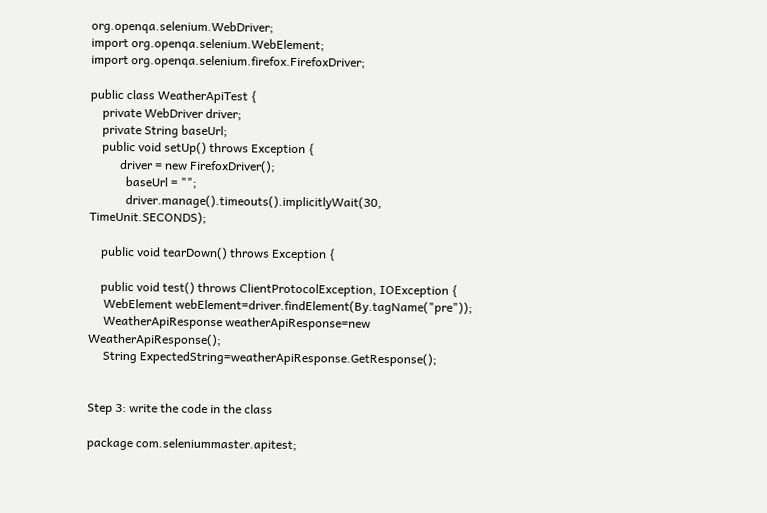org.openqa.selenium.WebDriver;
import org.openqa.selenium.WebElement;
import org.openqa.selenium.firefox.FirefoxDriver;

public class WeatherApiTest {
    private WebDriver driver;
    private String baseUrl;
    public void setUp() throws Exception {
          driver = new FirefoxDriver();
            baseUrl = "";
            driver.manage().timeouts().implicitlyWait(30, TimeUnit.SECONDS);

    public void tearDown() throws Exception {

    public void test() throws ClientProtocolException, IOException {
     WebElement webElement=driver.findElement(By.tagName("pre"));
     WeatherApiResponse weatherApiResponse=new WeatherApiResponse();
     String ExpectedString=weatherApiResponse.GetResponse();


Step 3: write the code in the class

package com.seleniummaster.apitest;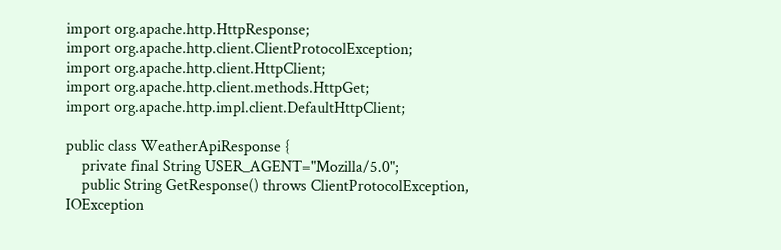import org.apache.http.HttpResponse;
import org.apache.http.client.ClientProtocolException;
import org.apache.http.client.HttpClient;
import org.apache.http.client.methods.HttpGet;
import org.apache.http.impl.client.DefaultHttpClient;

public class WeatherApiResponse {
    private final String USER_AGENT="Mozilla/5.0";
    public String GetResponse() throws ClientProtocolException, IOException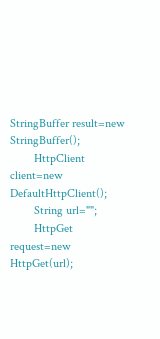StringBuffer result=new StringBuffer();
        HttpClient client=new DefaultHttpClient();
        String url="";
        HttpGet request=new HttpGet(url);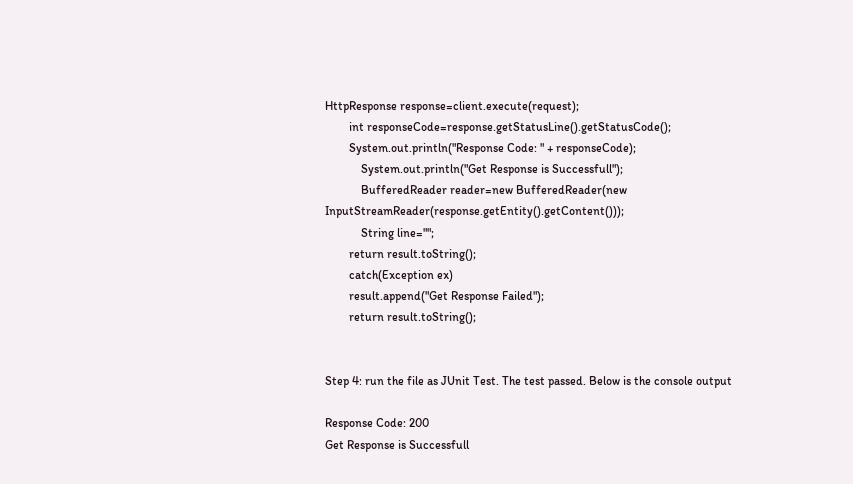HttpResponse response=client.execute(request);
        int responseCode=response.getStatusLine().getStatusCode();
        System.out.println("Response Code: " + responseCode);
            System.out.println("Get Response is Successfull");
            BufferedReader reader=new BufferedReader(new InputStreamReader(response.getEntity().getContent()));
            String line="";
        return result.toString();
        catch(Exception ex)
        result.append("Get Response Failed");
        return result.toString();


Step 4: run the file as JUnit Test. The test passed. Below is the console output

Response Code: 200
Get Response is Successfull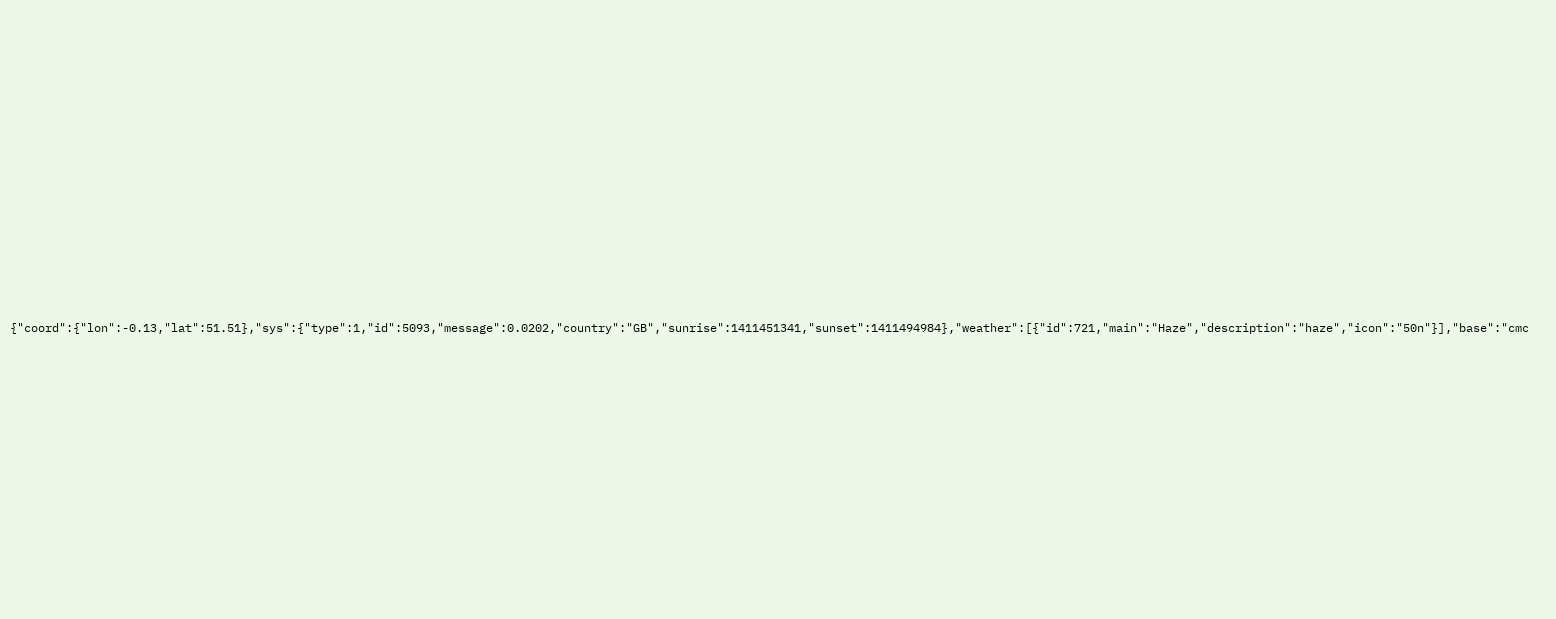{"coord":{"lon":-0.13,"lat":51.51},"sys":{"type":1,"id":5093,"message":0.0202,"country":"GB","sunrise":1411451341,"sunset":1411494984},"weather":[{"id":721,"main":"Haze","description":"haze","icon":"50n"}],"base":"cmc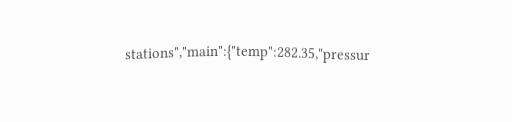stations","main":{"temp":282.35,"pressur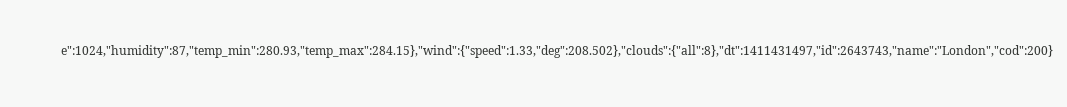e":1024,"humidity":87,"temp_min":280.93,"temp_max":284.15},"wind":{"speed":1.33,"deg":208.502},"clouds":{"all":8},"dt":1411431497,"id":2643743,"name":"London","cod":200}